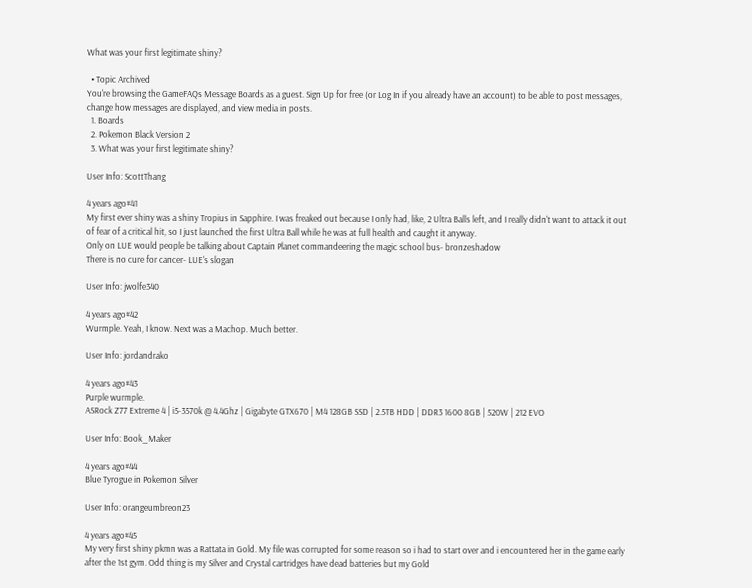What was your first legitimate shiny?

  • Topic Archived
You're browsing the GameFAQs Message Boards as a guest. Sign Up for free (or Log In if you already have an account) to be able to post messages, change how messages are displayed, and view media in posts.
  1. Boards
  2. Pokemon Black Version 2
  3. What was your first legitimate shiny?

User Info: ScottThang

4 years ago#41
My first ever shiny was a shiny Tropius in Sapphire. I was freaked out because I only had, like, 2 Ultra Balls left, and I really didn't want to attack it out of fear of a critical hit, so I just launched the first Ultra Ball while he was at full health and caught it anyway.
Only on LUE would people be talking about Captain Planet commandeering the magic school bus- bronzeshadow
There is no cure for cancer- LUE's slogan

User Info: jwolfe340

4 years ago#42
Wurmple. Yeah, I know. Next was a Machop. Much better.

User Info: jordandrako

4 years ago#43
Purple wurmple.
ASRock Z77 Extreme 4 | i5-3570k @ 4.4Ghz | Gigabyte GTX670 | M4 128GB SSD | 2.5TB HDD | DDR3 1600 8GB | 520W | 212 EVO

User Info: Book_Maker

4 years ago#44
Blue Tyrogue in Pokemon Silver

User Info: orangeumbreon23

4 years ago#45
My very first shiny pkmn was a Rattata in Gold. My file was corrupted for some reason so i had to start over and i encountered her in the game early after the 1st gym. Odd thing is my Silver and Crystal cartridges have dead batteries but my Gold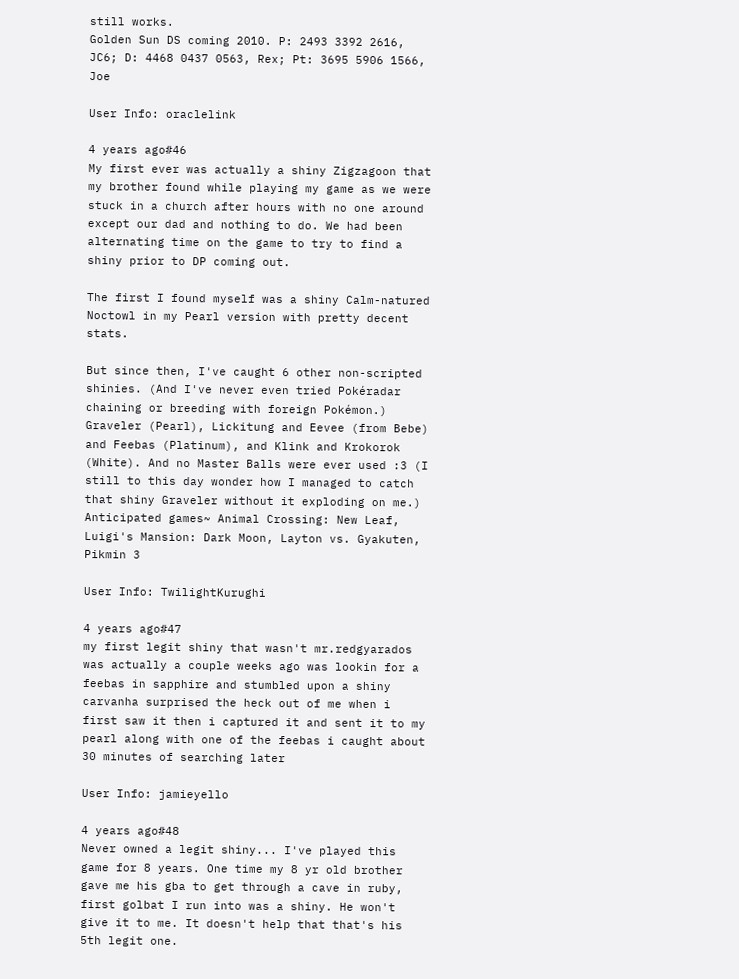still works.
Golden Sun DS coming 2010. P: 2493 3392 2616, JC6; D: 4468 0437 0563, Rex; Pt: 3695 5906 1566, Joe

User Info: oraclelink

4 years ago#46
My first ever was actually a shiny Zigzagoon that my brother found while playing my game as we were stuck in a church after hours with no one around except our dad and nothing to do. We had been alternating time on the game to try to find a shiny prior to DP coming out.

The first I found myself was a shiny Calm-natured Noctowl in my Pearl version with pretty decent stats.

But since then, I've caught 6 other non-scripted shinies. (And I've never even tried Pokéradar chaining or breeding with foreign Pokémon.) Graveler (Pearl), Lickitung and Eevee (from Bebe) and Feebas (Platinum), and Klink and Krokorok (White). And no Master Balls were ever used :3 (I still to this day wonder how I managed to catch that shiny Graveler without it exploding on me.)
Anticipated games~ Animal Crossing: New Leaf, Luigi's Mansion: Dark Moon, Layton vs. Gyakuten, Pikmin 3

User Info: TwilightKurughi

4 years ago#47
my first legit shiny that wasn't mr.redgyarados was actually a couple weeks ago was lookin for a feebas in sapphire and stumbled upon a shiny carvanha surprised the heck out of me when i first saw it then i captured it and sent it to my pearl along with one of the feebas i caught about 30 minutes of searching later

User Info: jamieyello

4 years ago#48
Never owned a legit shiny... I've played this game for 8 years. One time my 8 yr old brother gave me his gba to get through a cave in ruby, first golbat I run into was a shiny. He won't give it to me. It doesn't help that that's his 5th legit one.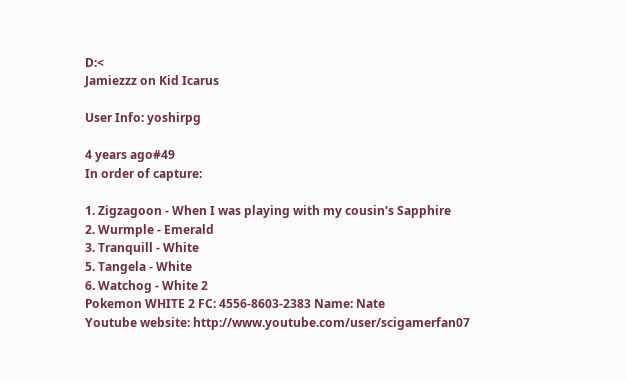D:<
Jamiezzz on Kid Icarus

User Info: yoshirpg

4 years ago#49
In order of capture:

1. Zigzagoon - When I was playing with my cousin's Sapphire
2. Wurmple - Emerald
3. Tranquill - White
5. Tangela - White
6. Watchog - White 2
Pokemon WHITE 2 FC: 4556-8603-2383 Name: Nate
Youtube website: http://www.youtube.com/user/scigamerfan07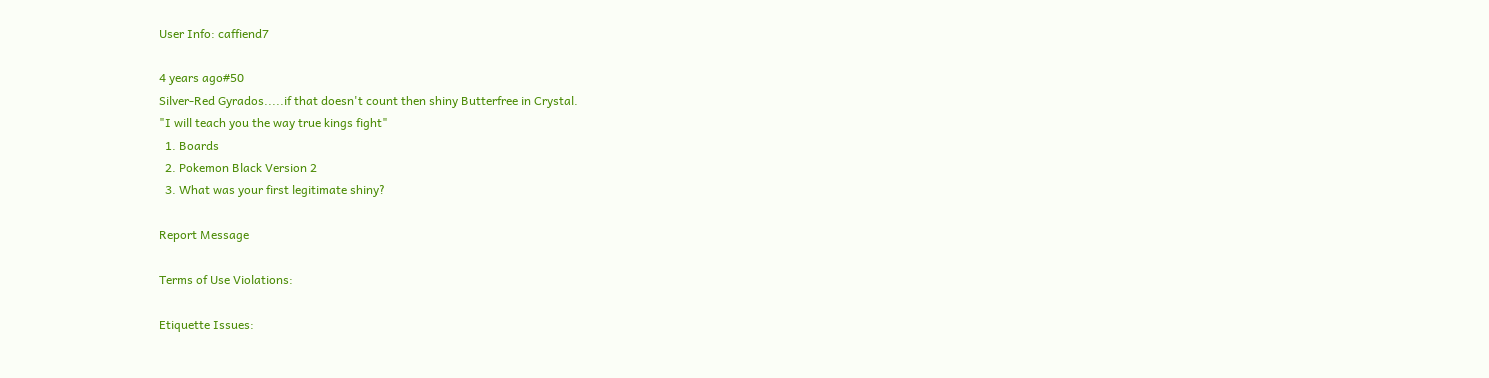User Info: caffiend7

4 years ago#50
Silver-Red Gyrados.....if that doesn't count then shiny Butterfree in Crystal.
"I will teach you the way true kings fight"
  1. Boards
  2. Pokemon Black Version 2
  3. What was your first legitimate shiny?

Report Message

Terms of Use Violations:

Etiquette Issues: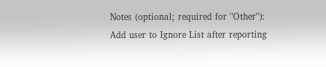Notes (optional; required for "Other"):
Add user to Ignore List after reporting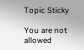Topic Sticky

You are not allowed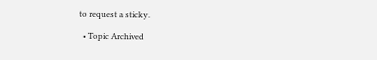to request a sticky.

  • Topic Archived